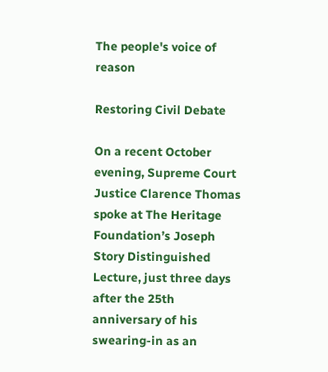The people's voice of reason

Restoring Civil Debate

On a recent October evening, Supreme Court Justice Clarence Thomas spoke at The Heritage Foundation’s Joseph Story Distinguished Lecture, just three days after the 25th anniversary of his swearing-in as an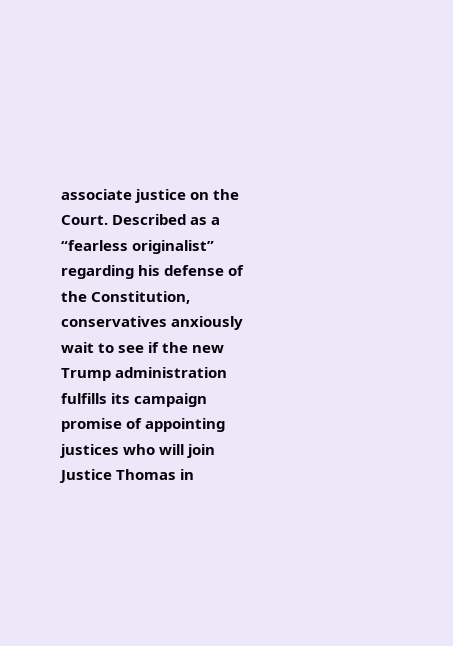associate justice on the Court. Described as a “fearless originalist” regarding his defense of the Constitution, conservatives anxiously wait to see if the new Trump administration fulfills its campaign promise of appointing justices who will join Justice Thomas in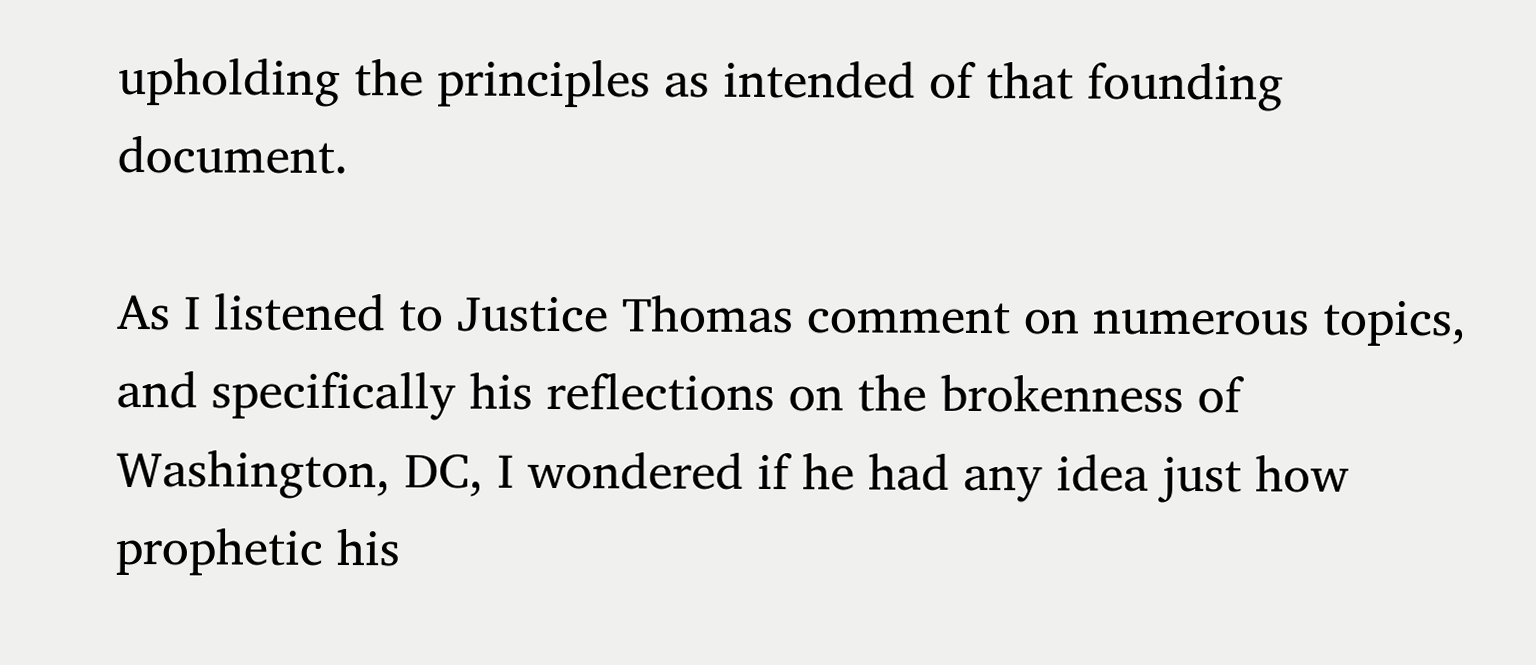upholding the principles as intended of that founding document.

As I listened to Justice Thomas comment on numerous topics, and specifically his reflections on the brokenness of Washington, DC, I wondered if he had any idea just how prophetic his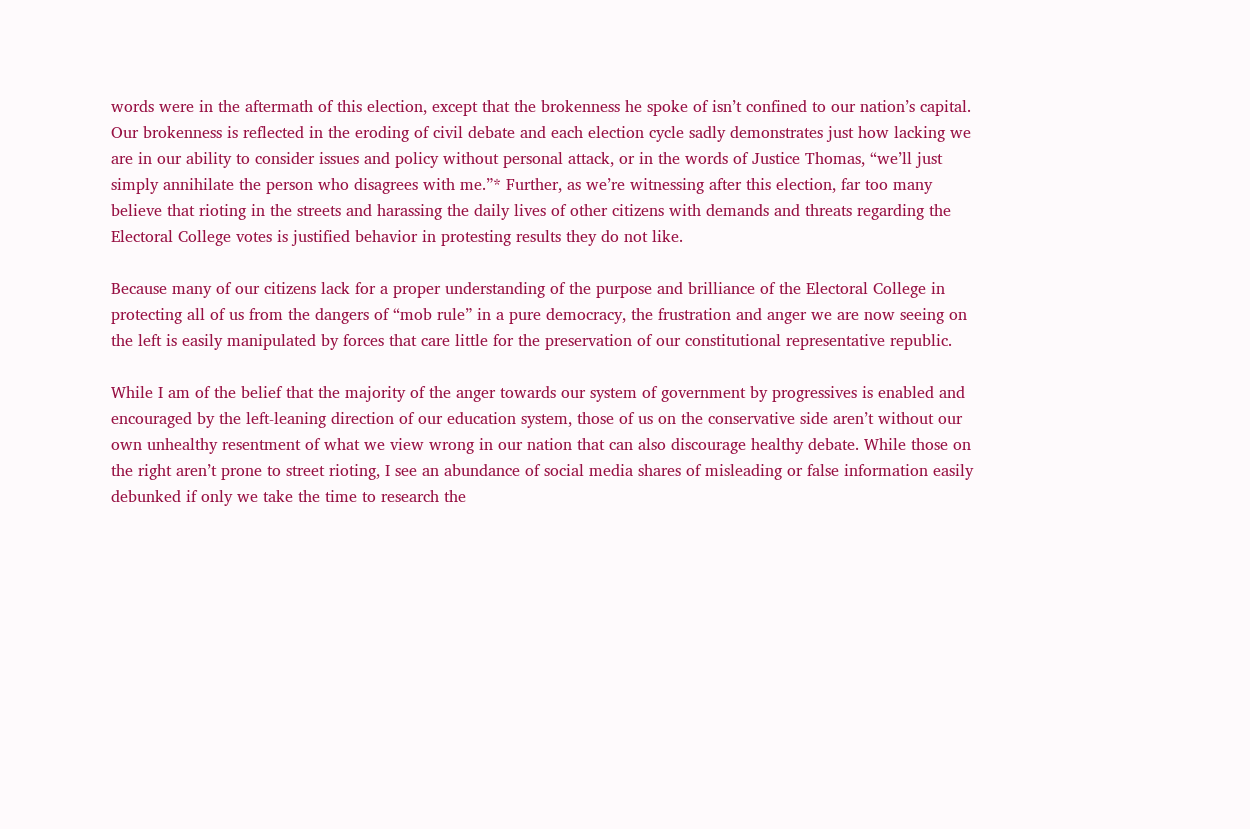words were in the aftermath of this election, except that the brokenness he spoke of isn’t confined to our nation’s capital. Our brokenness is reflected in the eroding of civil debate and each election cycle sadly demonstrates just how lacking we are in our ability to consider issues and policy without personal attack, or in the words of Justice Thomas, “we’ll just simply annihilate the person who disagrees with me.”* Further, as we’re witnessing after this election, far too many believe that rioting in the streets and harassing the daily lives of other citizens with demands and threats regarding the Electoral College votes is justified behavior in protesting results they do not like.

Because many of our citizens lack for a proper understanding of the purpose and brilliance of the Electoral College in protecting all of us from the dangers of “mob rule” in a pure democracy, the frustration and anger we are now seeing on the left is easily manipulated by forces that care little for the preservation of our constitutional representative republic.

While I am of the belief that the majority of the anger towards our system of government by progressives is enabled and encouraged by the left-leaning direction of our education system, those of us on the conservative side aren’t without our own unhealthy resentment of what we view wrong in our nation that can also discourage healthy debate. While those on the right aren’t prone to street rioting, I see an abundance of social media shares of misleading or false information easily debunked if only we take the time to research the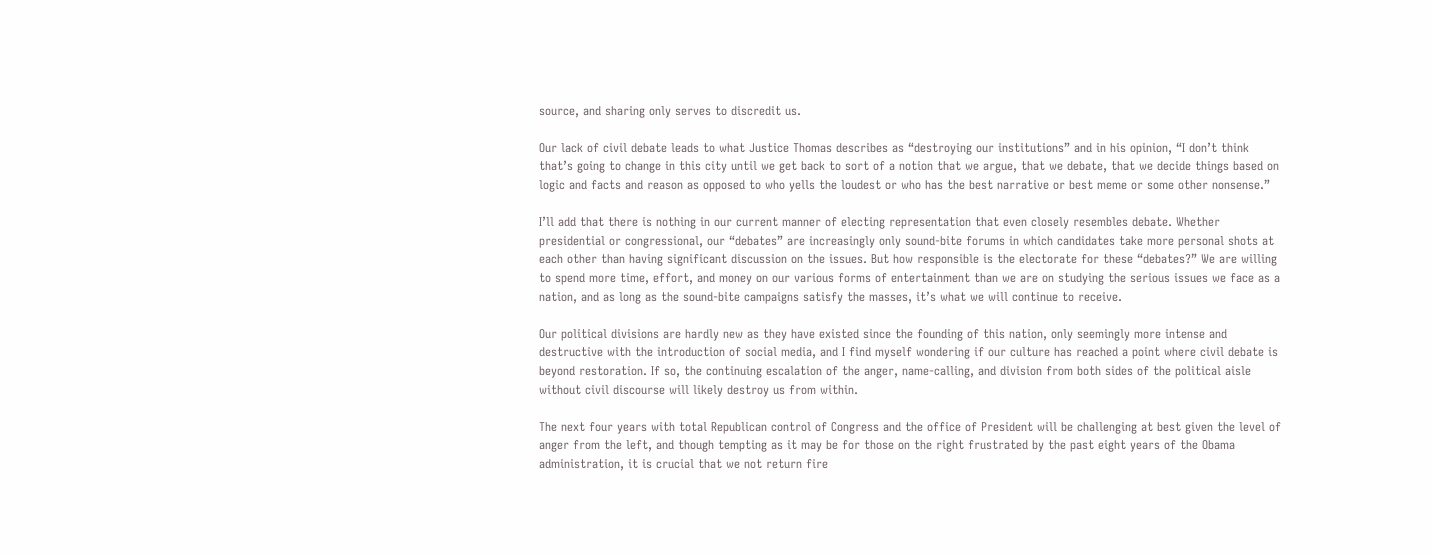source, and sharing only serves to discredit us.

Our lack of civil debate leads to what Justice Thomas describes as “destroying our institutions” and in his opinion, “I don’t think that’s going to change in this city until we get back to sort of a notion that we argue, that we debate, that we decide things based on logic and facts and reason as opposed to who yells the loudest or who has the best narrative or best meme or some other nonsense.”

I’ll add that there is nothing in our current manner of electing representation that even closely resembles debate. Whether presidential or congressional, our “debates” are increasingly only sound-bite forums in which candidates take more personal shots at each other than having significant discussion on the issues. But how responsible is the electorate for these “debates?” We are willing to spend more time, effort, and money on our various forms of entertainment than we are on studying the serious issues we face as a nation, and as long as the sound-bite campaigns satisfy the masses, it’s what we will continue to receive.

Our political divisions are hardly new as they have existed since the founding of this nation, only seemingly more intense and destructive with the introduction of social media, and I find myself wondering if our culture has reached a point where civil debate is beyond restoration. If so, the continuing escalation of the anger, name-calling, and division from both sides of the political aisle without civil discourse will likely destroy us from within.

The next four years with total Republican control of Congress and the office of President will be challenging at best given the level of anger from the left, and though tempting as it may be for those on the right frustrated by the past eight years of the Obama administration, it is crucial that we not return fire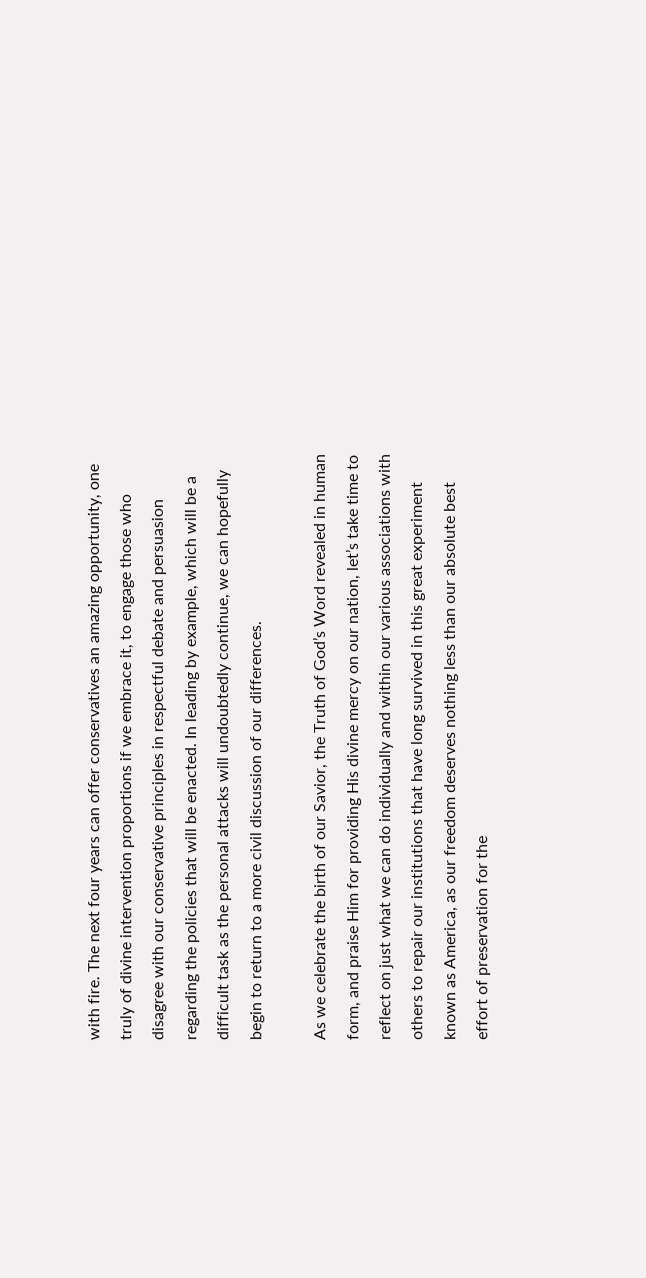with fire. The next four years can offer conservatives an amazing opportunity, one truly of divine intervention proportions if we embrace it, to engage those who disagree with our conservative principles in respectful debate and persuasion regarding the policies that will be enacted. In leading by example, which will be a difficult task as the personal attacks will undoubtedly continue, we can hopefully begin to return to a more civil discussion of our differences.

As we celebrate the birth of our Savior, the Truth of God’s Word revealed in human form, and praise Him for providing His divine mercy on our nation, let’s take time to reflect on just what we can do individually and within our various associations with others to repair our institutions that have long survived in this great experiment known as America, as our freedom deserves nothing less than our absolute best effort of preservation for the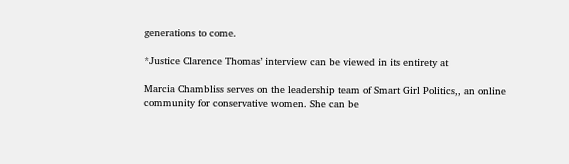generations to come.

*Justice Clarence Thomas’ interview can be viewed in its entirety at

Marcia Chambliss serves on the leadership team of Smart Girl Politics,, an online community for conservative women. She can be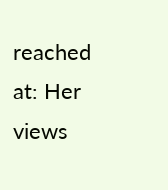reached at: Her views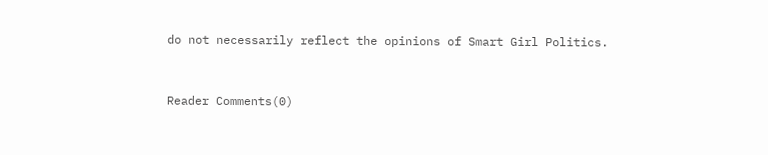do not necessarily reflect the opinions of Smart Girl Politics.


Reader Comments(0)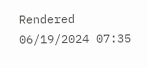Rendered 06/19/2024 07:35